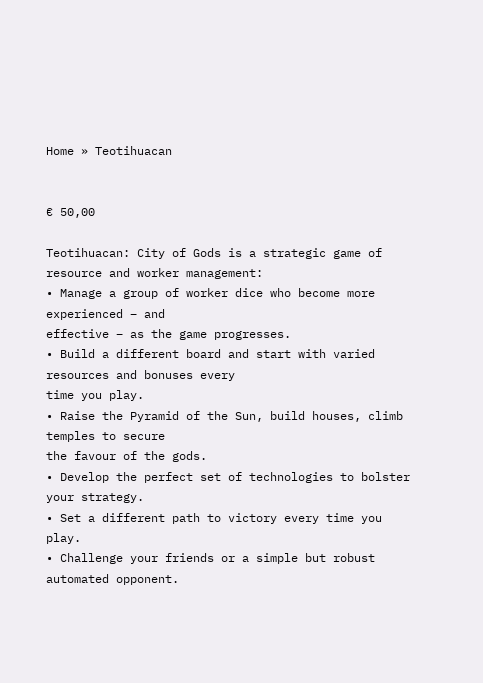Home » Teotihuacan


€ 50,00

Teotihuacan: City of Gods is a strategic game of resource and worker management:
• Manage a group of worker dice who become more experienced – and
effective – as the game progresses.
• Build a different board and start with varied resources and bonuses every
time you play.
• Raise the Pyramid of the Sun, build houses, climb temples to secure
the favour of the gods.
• Develop the perfect set of technologies to bolster your strategy.
• Set a different path to victory every time you play.
• Challenge your friends or a simple but robust automated opponent.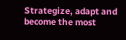Strategize, adapt and become the most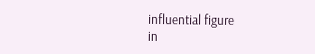influential figure
in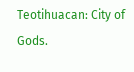Teotihuacan: City of Gods.